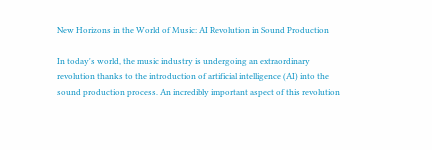New Horizons in the World of Music: AI Revolution in Sound Production

In today's world, the music industry is undergoing an extraordinary revolution thanks to the introduction of artificial intelligence (AI) into the sound production process. An incredibly important aspect of this revolution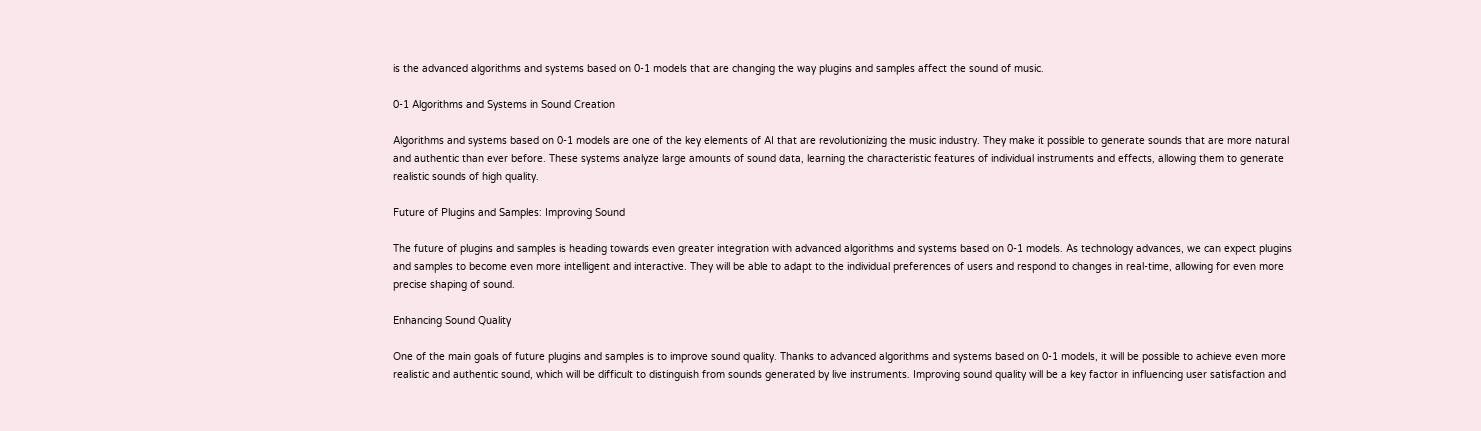is the advanced algorithms and systems based on 0-1 models that are changing the way plugins and samples affect the sound of music.

0-1 Algorithms and Systems in Sound Creation

Algorithms and systems based on 0-1 models are one of the key elements of AI that are revolutionizing the music industry. They make it possible to generate sounds that are more natural and authentic than ever before. These systems analyze large amounts of sound data, learning the characteristic features of individual instruments and effects, allowing them to generate realistic sounds of high quality.

Future of Plugins and Samples: Improving Sound

The future of plugins and samples is heading towards even greater integration with advanced algorithms and systems based on 0-1 models. As technology advances, we can expect plugins and samples to become even more intelligent and interactive. They will be able to adapt to the individual preferences of users and respond to changes in real-time, allowing for even more precise shaping of sound.

Enhancing Sound Quality

One of the main goals of future plugins and samples is to improve sound quality. Thanks to advanced algorithms and systems based on 0-1 models, it will be possible to achieve even more realistic and authentic sound, which will be difficult to distinguish from sounds generated by live instruments. Improving sound quality will be a key factor in influencing user satisfaction and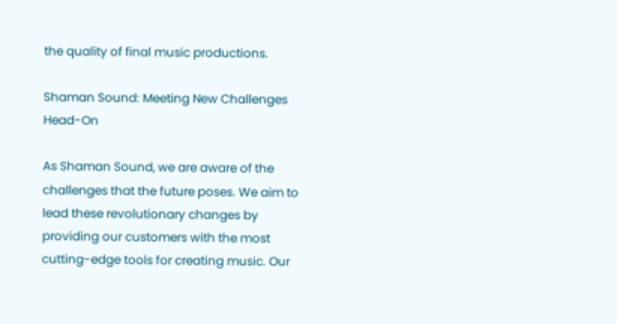the quality of final music productions.

Shaman Sound: Meeting New Challenges Head-On

As Shaman Sound, we are aware of the challenges that the future poses. We aim to lead these revolutionary changes by providing our customers with the most cutting-edge tools for creating music. Our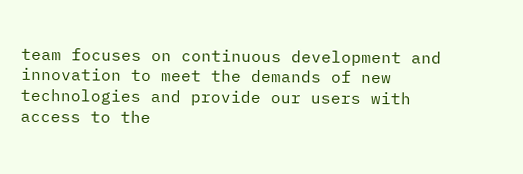team focuses on continuous development and innovation to meet the demands of new technologies and provide our users with access to the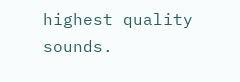highest quality sounds.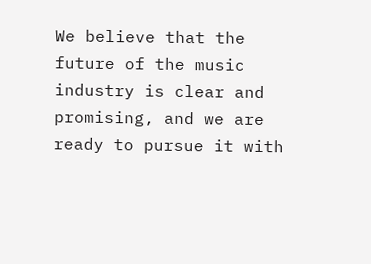We believe that the future of the music industry is clear and promising, and we are ready to pursue it with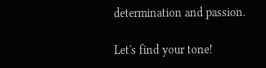determination and passion.

Let's find your tone!